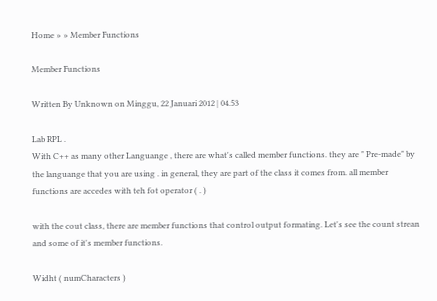Home » » Member Functions

Member Functions

Written By Unknown on Minggu, 22 Januari 2012 | 04.53

Lab RPL .
With C++ as many other Languange , there are what's called member functions. they are " Pre-made" by the languange that you are using . in general, they are part of the class it comes from. all member functions are accedes with teh fot operator ( . )

with the cout class, there are member functions that control output formating. Let's see the count strean and some of it's member functions.

Widht ( numCharacters )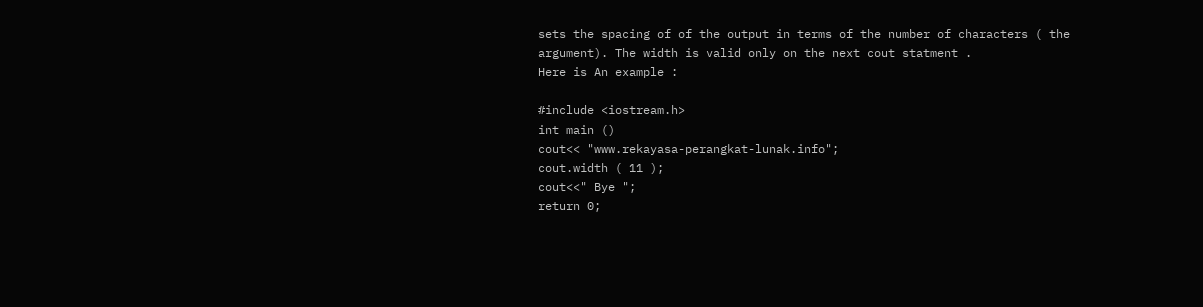sets the spacing of of the output in terms of the number of characters ( the argument). The width is valid only on the next cout statment .
Here is An example :

#include <iostream.h>
int main ()
cout<< "www.rekayasa-perangkat-lunak.info";
cout.width ( 11 );
cout<<" Bye ";
return 0;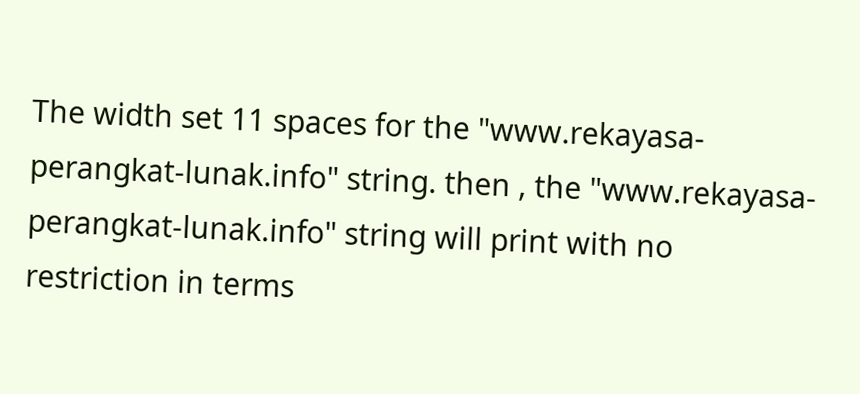The width set 11 spaces for the "www.rekayasa-perangkat-lunak.info" string. then , the "www.rekayasa-perangkat-lunak.info" string will print with no restriction in terms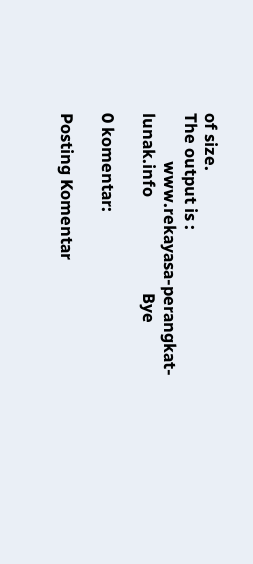of size.
The output is :
            www.rekayasa-perangkat-lunak.info                        Bye

0 komentar:

Posting Komentar